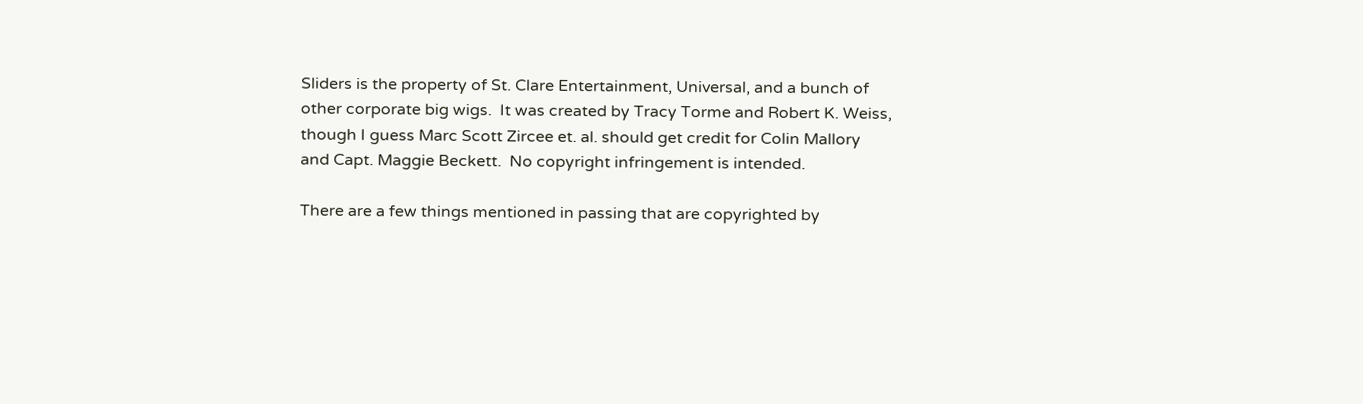Sliders is the property of St. Clare Entertainment, Universal, and a bunch of other corporate big wigs.  It was created by Tracy Torme and Robert K. Weiss, though I guess Marc Scott Zircee et. al. should get credit for Colin Mallory and Capt. Maggie Beckett.  No copyright infringement is intended.

There are a few things mentioned in passing that are copyrighted by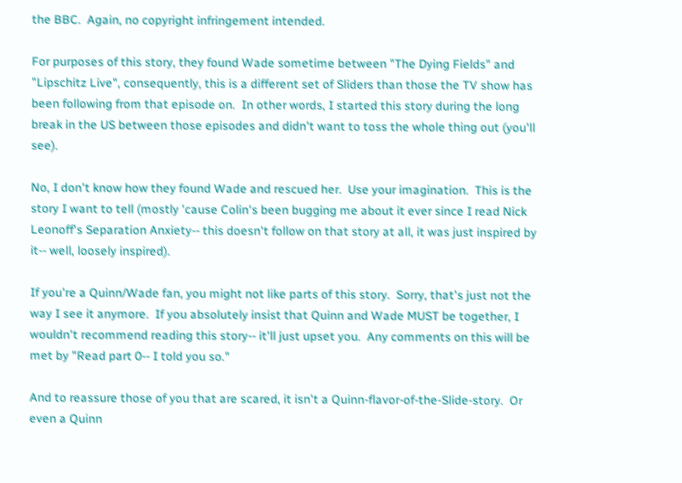the BBC.  Again, no copyright infringement intended.

For purposes of this story, they found Wade sometime between "The Dying Fields" and "Lipschitz Live", consequently, this is a different set of Sliders than those the TV show has been following from that episode on.  In other words, I started this story during the long break in the US between those episodes and didn't want to toss the whole thing out (you'll see).

No, I don't know how they found Wade and rescued her.  Use your imagination.  This is the story I want to tell (mostly 'cause Colin's been bugging me about it ever since I read Nick Leonoff's Separation Anxiety-- this doesn't follow on that story at all, it was just inspired by it-- well, loosely inspired).

If you're a Quinn/Wade fan, you might not like parts of this story.  Sorry, that's just not the way I see it anymore.  If you absolutely insist that Quinn and Wade MUST be together, I wouldn't recommend reading this story-- it'll just upset you.  Any comments on this will be met by "Read part 0-- I told you so."

And to reassure those of you that are scared, it isn't a Quinn-flavor-of-the-Slide-story.  Or even a Quinn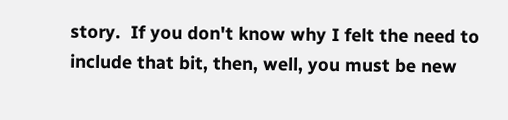story.  If you don't know why I felt the need to include that bit, then, well, you must be new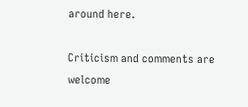around here.

Criticism and comments are welcome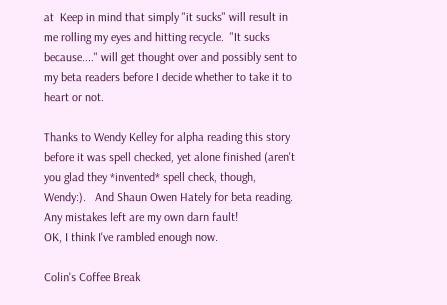at  Keep in mind that simply "it sucks" will result in me rolling my eyes and hitting recycle.  "It sucks because...." will get thought over and possibly sent to my beta readers before I decide whether to take it to heart or not.

Thanks to Wendy Kelley for alpha reading this story before it was spell checked, yet alone finished (aren't you glad they *invented* spell check, though, Wendy:).   And Shaun Owen Hately for beta reading.  Any mistakes left are my own darn fault!
OK, I think I've rambled enough now.

Colin's Coffee Break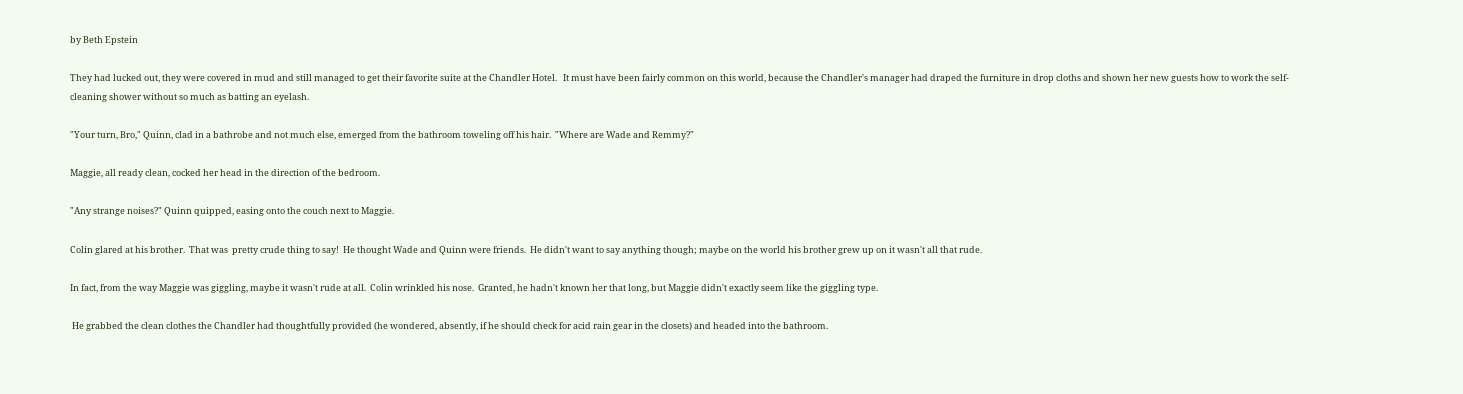by Beth Epstein

They had lucked out, they were covered in mud and still managed to get their favorite suite at the Chandler Hotel.   It must have been fairly common on this world, because the Chandler's manager had draped the furniture in drop cloths and shown her new guests how to work the self-cleaning shower without so much as batting an eyelash.

"Your turn, Bro," Quinn, clad in a bathrobe and not much else, emerged from the bathroom toweling off his hair.  "Where are Wade and Remmy?"

Maggie, all ready clean, cocked her head in the direction of the bedroom.

"Any strange noises?" Quinn quipped, easing onto the couch next to Maggie.

Colin glared at his brother.  That was  pretty crude thing to say!  He thought Wade and Quinn were friends.  He didn't want to say anything though; maybe on the world his brother grew up on it wasn't all that rude.

In fact, from the way Maggie was giggling, maybe it wasn't rude at all.  Colin wrinkled his nose.  Granted, he hadn't known her that long, but Maggie didn't exactly seem like the giggling type.

 He grabbed the clean clothes the Chandler had thoughtfully provided (he wondered, absently, if he should check for acid rain gear in the closets) and headed into the bathroom.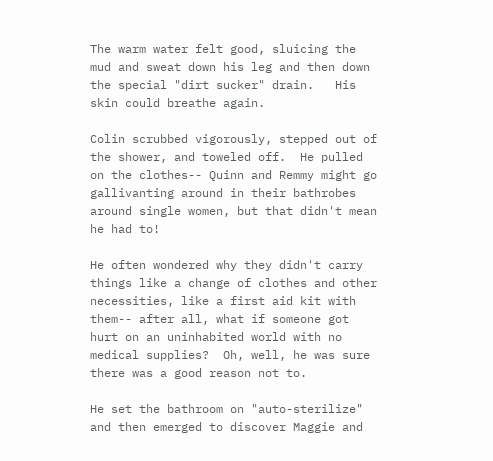The warm water felt good, sluicing the mud and sweat down his leg and then down the special "dirt sucker" drain.   His skin could breathe again.

Colin scrubbed vigorously, stepped out of the shower, and toweled off.  He pulled on the clothes-- Quinn and Remmy might go gallivanting around in their bathrobes around single women, but that didn't mean he had to!

He often wondered why they didn't carry things like a change of clothes and other necessities, like a first aid kit with them-- after all, what if someone got hurt on an uninhabited world with no medical supplies?  Oh, well, he was sure there was a good reason not to.

He set the bathroom on "auto-sterilize" and then emerged to discover Maggie and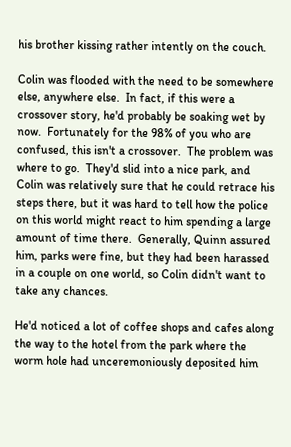his brother kissing rather intently on the couch.

Colin was flooded with the need to be somewhere else, anywhere else.  In fact, if this were a crossover story, he'd probably be soaking wet by now.  Fortunately for the 98% of you who are confused, this isn't a crossover.  The problem was where to go.  They'd slid into a nice park, and Colin was relatively sure that he could retrace his steps there, but it was hard to tell how the police on this world might react to him spending a large amount of time there.  Generally, Quinn assured him, parks were fine, but they had been harassed in a couple on one world, so Colin didn't want to take any chances.

He'd noticed a lot of coffee shops and cafes along the way to the hotel from the park where the worm hole had unceremoniously deposited him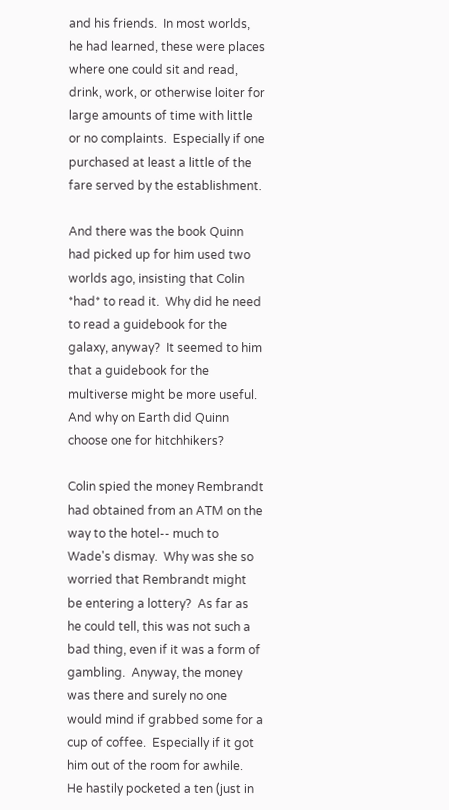and his friends.  In most worlds, he had learned, these were places where one could sit and read, drink, work, or otherwise loiter for large amounts of time with little or no complaints.  Especially if one purchased at least a little of the fare served by the establishment.

And there was the book Quinn had picked up for him used two worlds ago, insisting that Colin *had* to read it.  Why did he need to read a guidebook for the galaxy, anyway?  It seemed to him that a guidebook for the multiverse might be more useful.  And why on Earth did Quinn choose one for hitchhikers?

Colin spied the money Rembrandt had obtained from an ATM on the way to the hotel-- much to Wade's dismay.  Why was she so worried that Rembrandt might be entering a lottery?  As far as he could tell, this was not such a bad thing, even if it was a form of gambling.  Anyway, the money was there and surely no one would mind if grabbed some for a cup of coffee.  Especially if it got him out of the room for awhile.  He hastily pocketed a ten (just in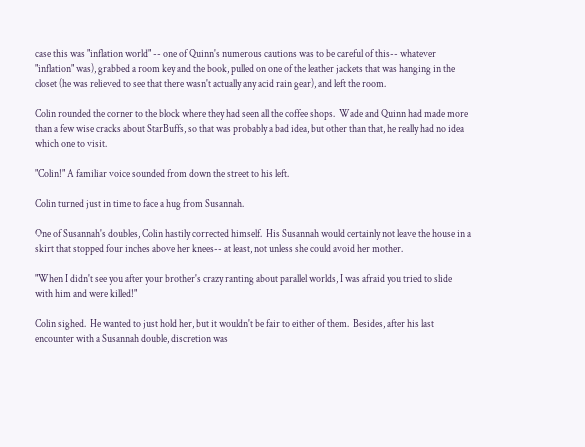case this was "inflation world" -- one of Quinn's numerous cautions was to be careful of this-- whatever "inflation" was), grabbed a room key and the book, pulled on one of the leather jackets that was hanging in the closet (he was relieved to see that there wasn't actually any acid rain gear), and left the room.

Colin rounded the corner to the block where they had seen all the coffee shops.  Wade and Quinn had made more than a few wise cracks about StarBuffs, so that was probably a bad idea, but other than that, he really had no idea which one to visit.

"Colin!" A familiar voice sounded from down the street to his left.

Colin turned just in time to face a hug from Susannah.

One of Susannah's doubles, Colin hastily corrected himself.  His Susannah would certainly not leave the house in a skirt that stopped four inches above her knees-- at least, not unless she could avoid her mother.

"When I didn't see you after your brother's crazy ranting about parallel worlds, I was afraid you tried to slide with him and were killed!"

Colin sighed.  He wanted to just hold her, but it wouldn't be fair to either of them.  Besides, after his last encounter with a Susannah double, discretion was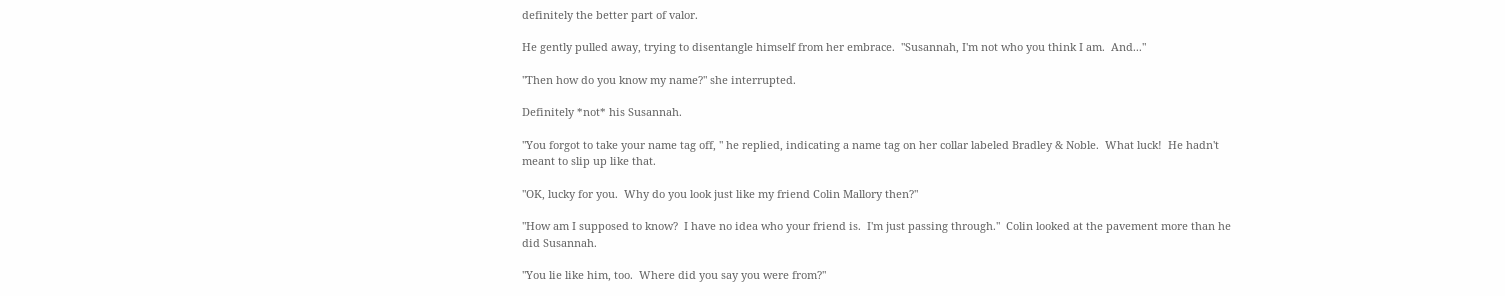definitely the better part of valor.

He gently pulled away, trying to disentangle himself from her embrace.  "Susannah, I'm not who you think I am.  And..."

"Then how do you know my name?" she interrupted.

Definitely *not* his Susannah.

"You forgot to take your name tag off, " he replied, indicating a name tag on her collar labeled Bradley & Noble.  What luck!  He hadn't meant to slip up like that.

"OK, lucky for you.  Why do you look just like my friend Colin Mallory then?"

"How am I supposed to know?  I have no idea who your friend is.  I'm just passing through."  Colin looked at the pavement more than he did Susannah.

"You lie like him, too.  Where did you say you were from?"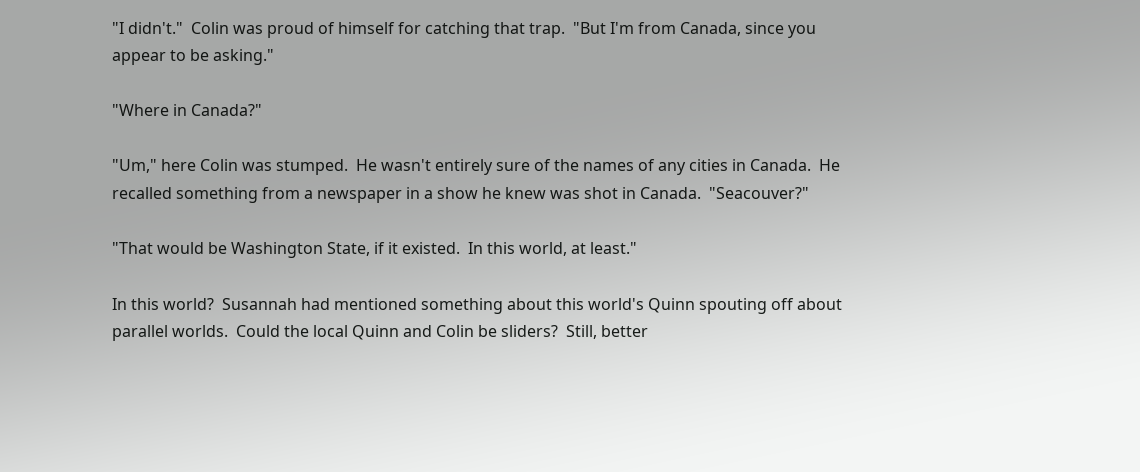"I didn't."  Colin was proud of himself for catching that trap.  "But I'm from Canada, since you appear to be asking."

"Where in Canada?"

"Um," here Colin was stumped.  He wasn't entirely sure of the names of any cities in Canada.  He recalled something from a newspaper in a show he knew was shot in Canada.  "Seacouver?"

"That would be Washington State, if it existed.  In this world, at least."

In this world?  Susannah had mentioned something about this world's Quinn spouting off about parallel worlds.  Could the local Quinn and Colin be sliders?  Still, better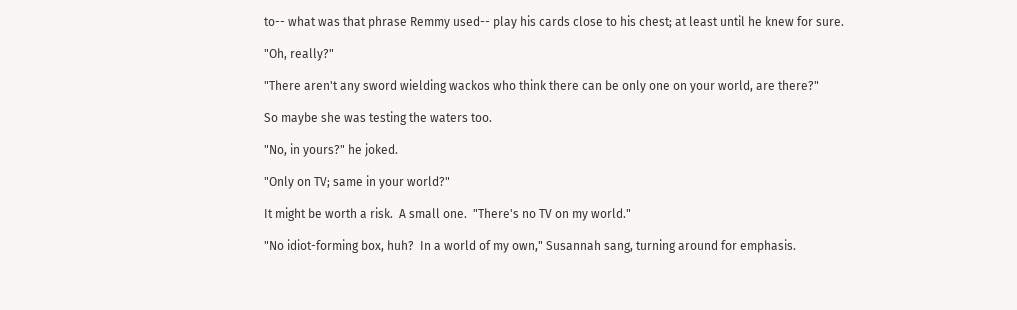to-- what was that phrase Remmy used-- play his cards close to his chest; at least until he knew for sure.

"Oh, really?"

"There aren't any sword wielding wackos who think there can be only one on your world, are there?"

So maybe she was testing the waters too.

"No, in yours?" he joked.

"Only on TV; same in your world?"

It might be worth a risk.  A small one.  "There's no TV on my world."

"No idiot-forming box, huh?  In a world of my own," Susannah sang, turning around for emphasis.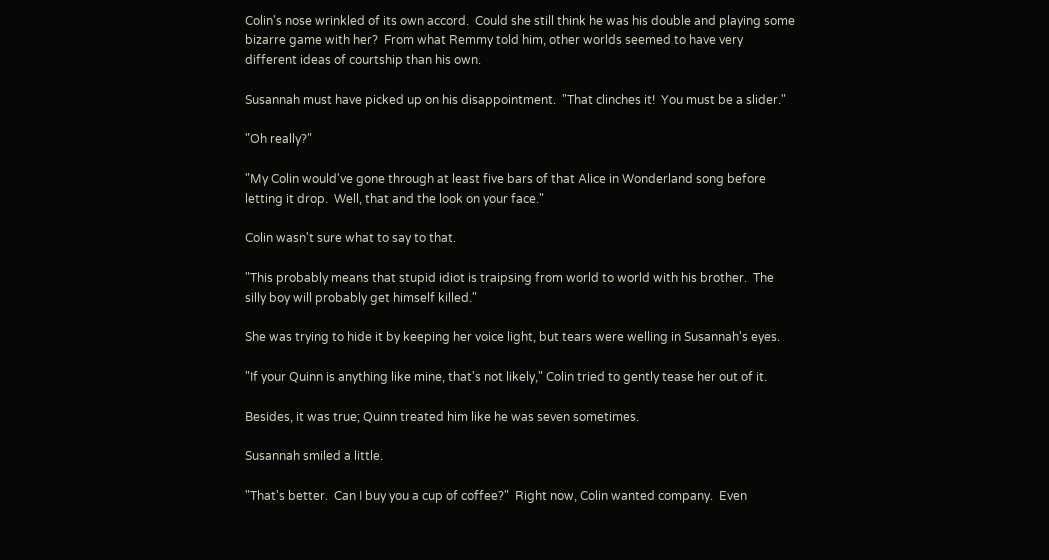Colin's nose wrinkled of its own accord.  Could she still think he was his double and playing some bizarre game with her?  From what Remmy told him, other worlds seemed to have very different ideas of courtship than his own.

Susannah must have picked up on his disappointment.  "That clinches it!  You must be a slider."

"Oh really?"

"My Colin would've gone through at least five bars of that Alice in Wonderland song before letting it drop.  Well, that and the look on your face."

Colin wasn't sure what to say to that.

"This probably means that stupid idiot is traipsing from world to world with his brother.  The silly boy will probably get himself killed."

She was trying to hide it by keeping her voice light, but tears were welling in Susannah's eyes.

"If your Quinn is anything like mine, that's not likely," Colin tried to gently tease her out of it.

Besides, it was true; Quinn treated him like he was seven sometimes.

Susannah smiled a little.

"That's better.  Can I buy you a cup of coffee?"  Right now, Colin wanted company.  Even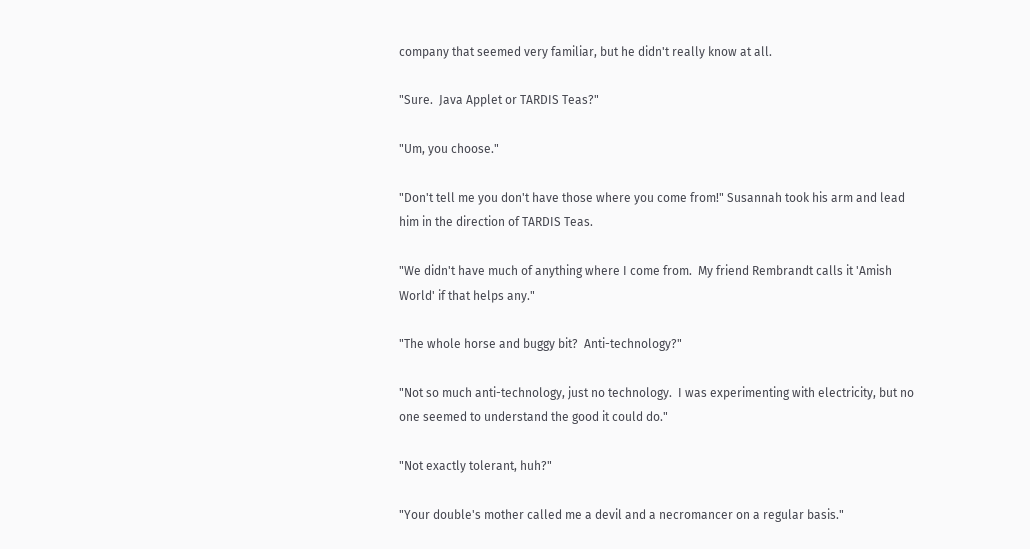company that seemed very familiar, but he didn't really know at all.

"Sure.  Java Applet or TARDIS Teas?"

"Um, you choose."

"Don't tell me you don't have those where you come from!" Susannah took his arm and lead him in the direction of TARDIS Teas.

"We didn't have much of anything where I come from.  My friend Rembrandt calls it 'Amish World' if that helps any."

"The whole horse and buggy bit?  Anti-technology?"

"Not so much anti-technology, just no technology.  I was experimenting with electricity, but no one seemed to understand the good it could do."

"Not exactly tolerant, huh?"

"Your double's mother called me a devil and a necromancer on a regular basis."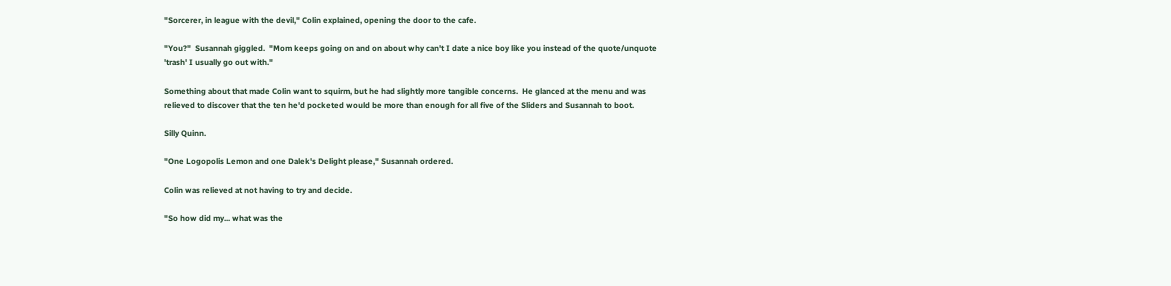"Sorcerer, in league with the devil," Colin explained, opening the door to the cafe.

"You?"  Susannah giggled.  "Mom keeps going on and on about why can't I date a nice boy like you instead of the quote/unquote 'trash' I usually go out with."

Something about that made Colin want to squirm, but he had slightly more tangible concerns.  He glanced at the menu and was relieved to discover that the ten he'd pocketed would be more than enough for all five of the Sliders and Susannah to boot.

Silly Quinn.

"One Logopolis Lemon and one Dalek's Delight please," Susannah ordered.

Colin was relieved at not having to try and decide.

"So how did my... what was the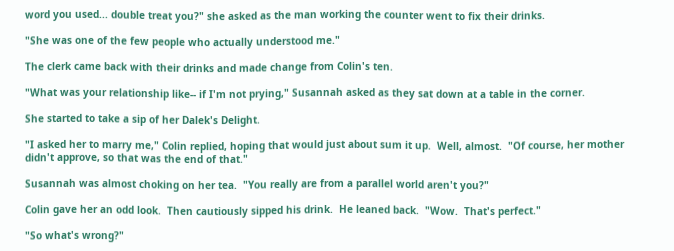word you used... double treat you?" she asked as the man working the counter went to fix their drinks.

"She was one of the few people who actually understood me."

The clerk came back with their drinks and made change from Colin's ten.

"What was your relationship like-- if I'm not prying," Susannah asked as they sat down at a table in the corner.

She started to take a sip of her Dalek's Delight.

"I asked her to marry me," Colin replied, hoping that would just about sum it up.  Well, almost.  "Of course, her mother didn't approve, so that was the end of that."

Susannah was almost choking on her tea.  "You really are from a parallel world aren't you?"

Colin gave her an odd look.  Then cautiously sipped his drink.  He leaned back.  "Wow.  That's perfect."

"So what's wrong?"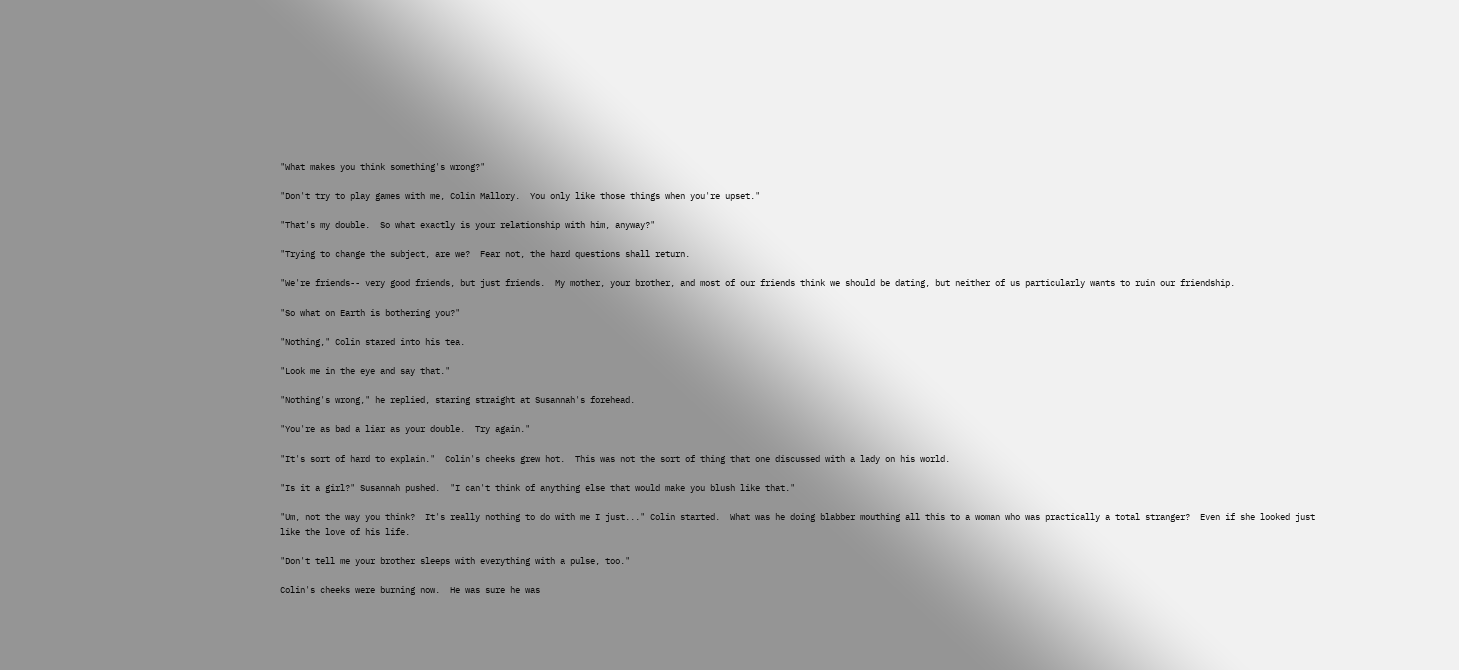"What makes you think something's wrong?"

"Don't try to play games with me, Colin Mallory.  You only like those things when you're upset."

"That's my double.  So what exactly is your relationship with him, anyway?"

"Trying to change the subject, are we?  Fear not, the hard questions shall return.

"We're friends-- very good friends, but just friends.  My mother, your brother, and most of our friends think we should be dating, but neither of us particularly wants to ruin our friendship.

"So what on Earth is bothering you?"

"Nothing," Colin stared into his tea.

"Look me in the eye and say that."

"Nothing's wrong," he replied, staring straight at Susannah's forehead.

"You're as bad a liar as your double.  Try again."

"It's sort of hard to explain."  Colin's cheeks grew hot.  This was not the sort of thing that one discussed with a lady on his world.

"Is it a girl?" Susannah pushed.  "I can't think of anything else that would make you blush like that."

"Um, not the way you think?  It's really nothing to do with me I just..." Colin started.  What was he doing blabber mouthing all this to a woman who was practically a total stranger?  Even if she looked just like the love of his life.

"Don't tell me your brother sleeps with everything with a pulse, too."

Colin's cheeks were burning now.  He was sure he was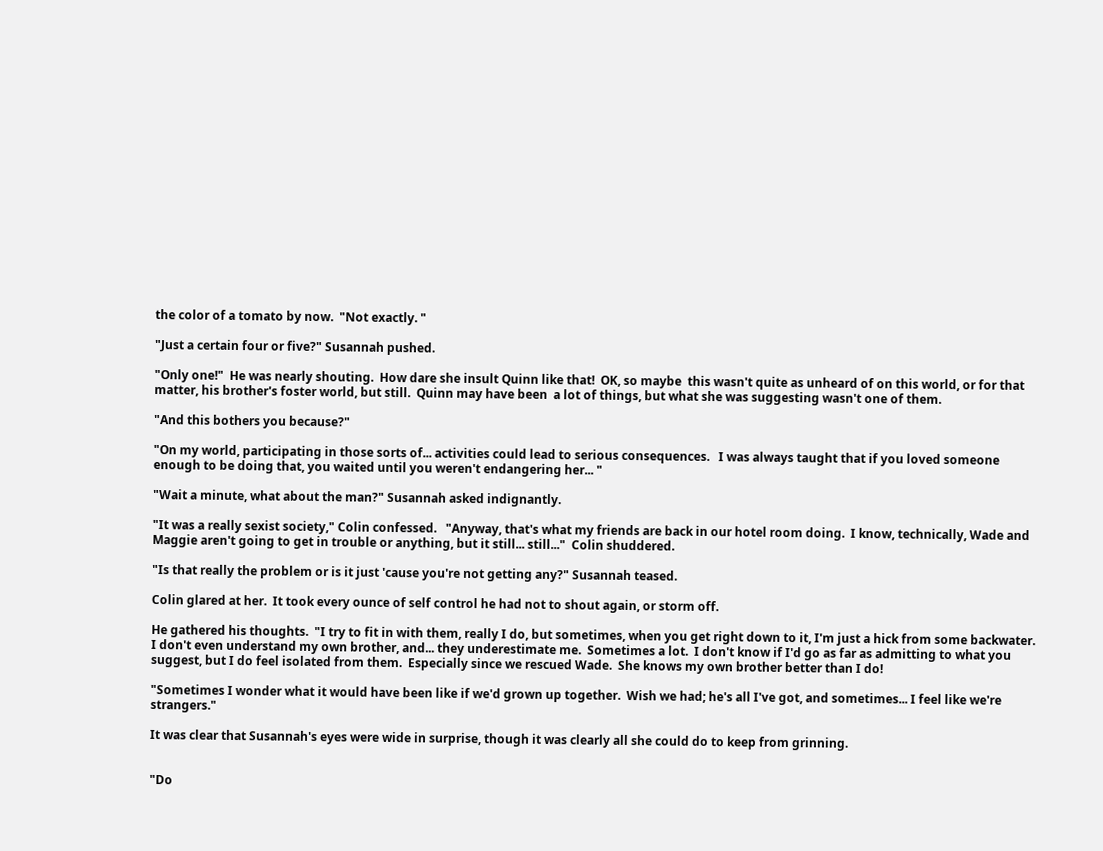the color of a tomato by now.  "Not exactly. "

"Just a certain four or five?" Susannah pushed.

"Only one!"  He was nearly shouting.  How dare she insult Quinn like that!  OK, so maybe  this wasn't quite as unheard of on this world, or for that matter, his brother's foster world, but still.  Quinn may have been  a lot of things, but what she was suggesting wasn't one of them.

"And this bothers you because?"

"On my world, participating in those sorts of... activities could lead to serious consequences.   I was always taught that if you loved someone enough to be doing that, you waited until you weren't endangering her... "

"Wait a minute, what about the man?" Susannah asked indignantly.

"It was a really sexist society," Colin confessed.   "Anyway, that's what my friends are back in our hotel room doing.  I know, technically, Wade and Maggie aren't going to get in trouble or anything, but it still... still..."  Colin shuddered.

"Is that really the problem or is it just 'cause you're not getting any?" Susannah teased.

Colin glared at her.  It took every ounce of self control he had not to shout again, or storm off.

He gathered his thoughts.  "I try to fit in with them, really I do, but sometimes, when you get right down to it, I'm just a hick from some backwater.  I don't even understand my own brother, and... they underestimate me.  Sometimes a lot.  I don't know if I'd go as far as admitting to what you suggest, but I do feel isolated from them.  Especially since we rescued Wade.  She knows my own brother better than I do!

"Sometimes I wonder what it would have been like if we'd grown up together.  Wish we had; he's all I've got, and sometimes... I feel like we're strangers."

It was clear that Susannah's eyes were wide in surprise, though it was clearly all she could do to keep from grinning.


"Do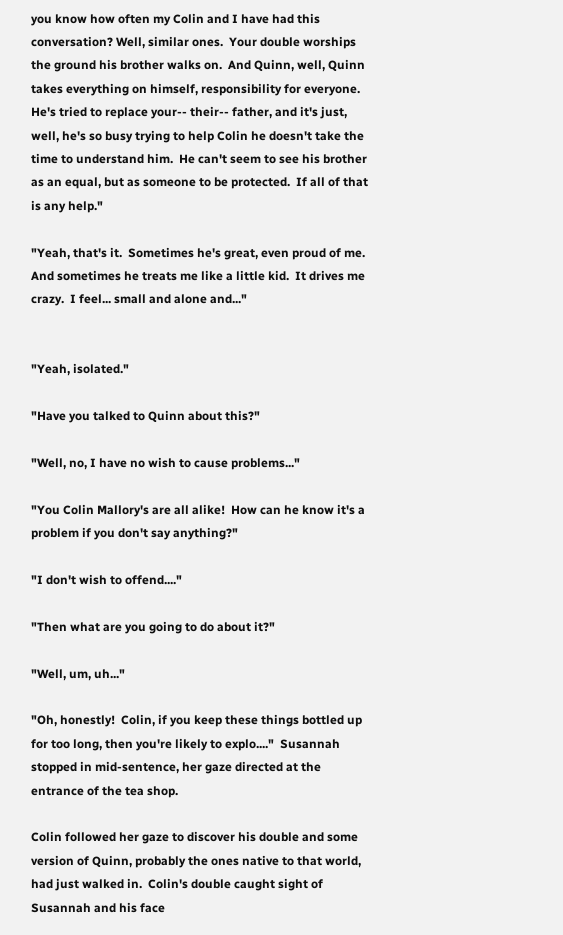you know how often my Colin and I have had this conversation? Well, similar ones.  Your double worships the ground his brother walks on.  And Quinn, well, Quinn takes everything on himself, responsibility for everyone.  He's tried to replace your-- their-- father, and it's just, well, he's so busy trying to help Colin he doesn't take the time to understand him.  He can't seem to see his brother as an equal, but as someone to be protected.  If all of that is any help."

"Yeah, that's it.  Sometimes he's great, even proud of me.  And sometimes he treats me like a little kid.  It drives me crazy.  I feel... small and alone and..."


"Yeah, isolated."

"Have you talked to Quinn about this?"

"Well, no, I have no wish to cause problems..."

"You Colin Mallory's are all alike!  How can he know it's a problem if you don't say anything?"

"I don't wish to offend...."

"Then what are you going to do about it?"

"Well, um, uh..."

"Oh, honestly!  Colin, if you keep these things bottled up for too long, then you're likely to explo...."  Susannah stopped in mid-sentence, her gaze directed at the entrance of the tea shop.

Colin followed her gaze to discover his double and some version of Quinn, probably the ones native to that world, had just walked in.  Colin's double caught sight of Susannah and his face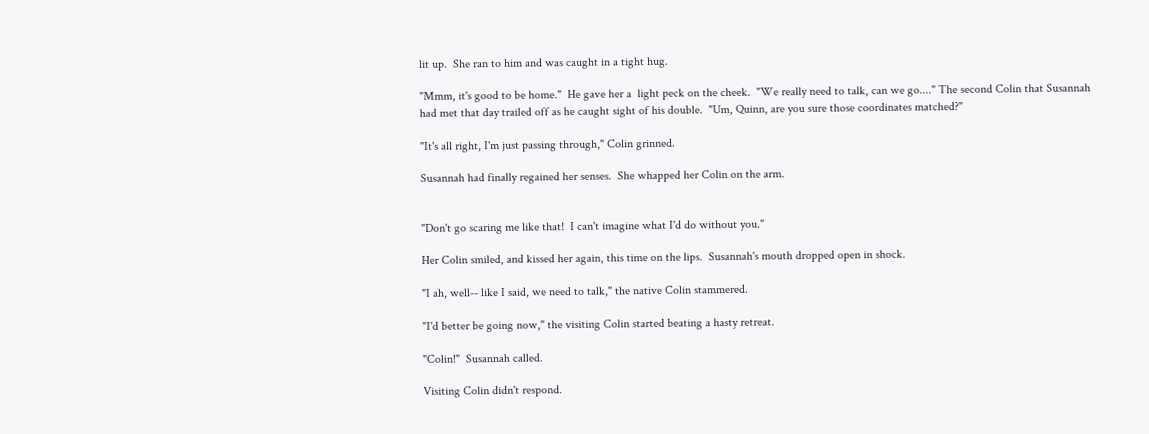lit up.  She ran to him and was caught in a tight hug.

"Mmm, it's good to be home."  He gave her a  light peck on the cheek.  "We really need to talk, can we go...." The second Colin that Susannah had met that day trailed off as he caught sight of his double.  "Um, Quinn, are you sure those coordinates matched?"

"It's all right, I'm just passing through," Colin grinned.

Susannah had finally regained her senses.  She whapped her Colin on the arm.


"Don't go scaring me like that!  I can't imagine what I'd do without you."

Her Colin smiled, and kissed her again, this time on the lips.  Susannah's mouth dropped open in shock.

"I ah, well-- like I said, we need to talk," the native Colin stammered.

"I'd better be going now," the visiting Colin started beating a hasty retreat.

"Colin!"  Susannah called.

Visiting Colin didn't respond.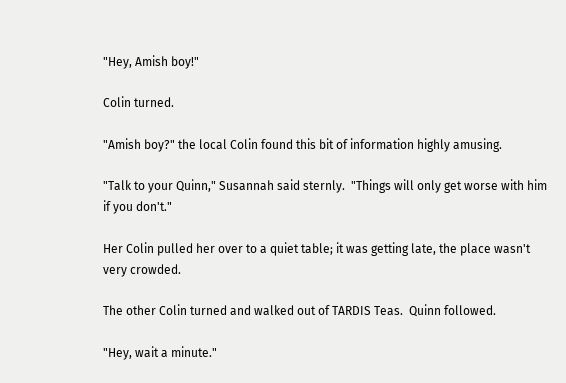"Hey, Amish boy!"

Colin turned.

"Amish boy?" the local Colin found this bit of information highly amusing.

"Talk to your Quinn," Susannah said sternly.  "Things will only get worse with him if you don't."

Her Colin pulled her over to a quiet table; it was getting late, the place wasn't very crowded.

The other Colin turned and walked out of TARDIS Teas.  Quinn followed.

"Hey, wait a minute."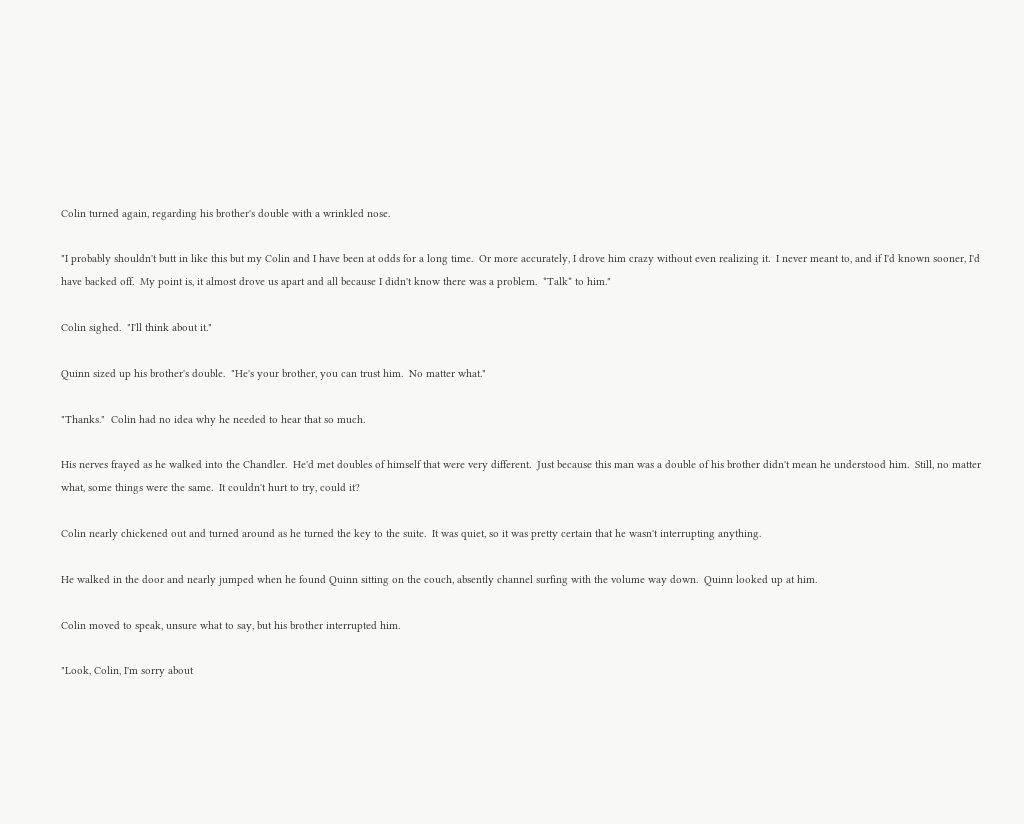Colin turned again, regarding his brother's double with a wrinkled nose.

"I probably shouldn't butt in like this but my Colin and I have been at odds for a long time.  Or more accurately, I drove him crazy without even realizing it.  I never meant to, and if I'd known sooner, I'd have backed off.  My point is, it almost drove us apart and all because I didn't know there was a problem.  *Talk* to him."

Colin sighed.  "I'll think about it."

Quinn sized up his brother's double.  "He's your brother, you can trust him.  No matter what."

"Thanks."  Colin had no idea why he needed to hear that so much.

His nerves frayed as he walked into the Chandler.  He'd met doubles of himself that were very different.  Just because this man was a double of his brother didn't mean he understood him.  Still, no matter what, some things were the same.  It couldn't hurt to try, could it?

Colin nearly chickened out and turned around as he turned the key to the suite.  It was quiet, so it was pretty certain that he wasn't interrupting anything.

He walked in the door and nearly jumped when he found Quinn sitting on the couch, absently channel surfing with the volume way down.  Quinn looked up at him.

Colin moved to speak, unsure what to say, but his brother interrupted him.

"Look, Colin, I'm sorry about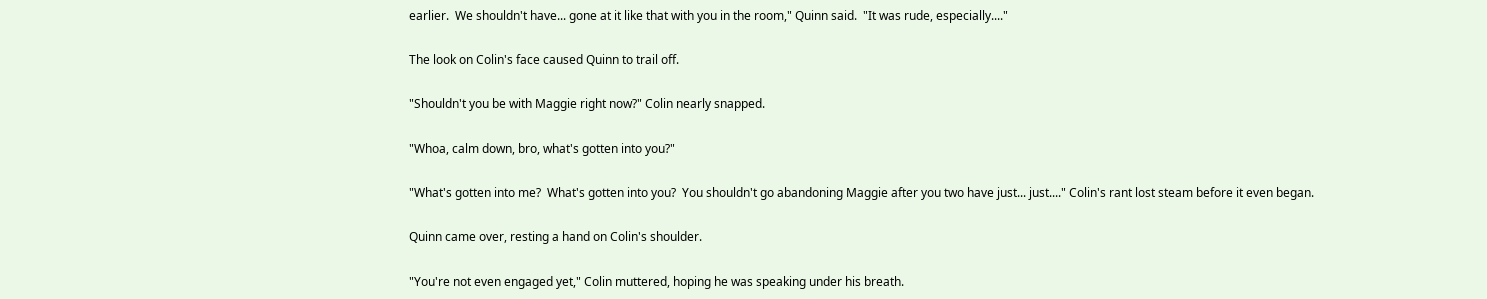earlier.  We shouldn't have... gone at it like that with you in the room," Quinn said.  "It was rude, especially...."

The look on Colin's face caused Quinn to trail off.

"Shouldn't you be with Maggie right now?" Colin nearly snapped.

"Whoa, calm down, bro, what's gotten into you?"

"What's gotten into me?  What's gotten into you?  You shouldn't go abandoning Maggie after you two have just... just...." Colin's rant lost steam before it even began.

Quinn came over, resting a hand on Colin's shoulder.

"You're not even engaged yet," Colin muttered, hoping he was speaking under his breath.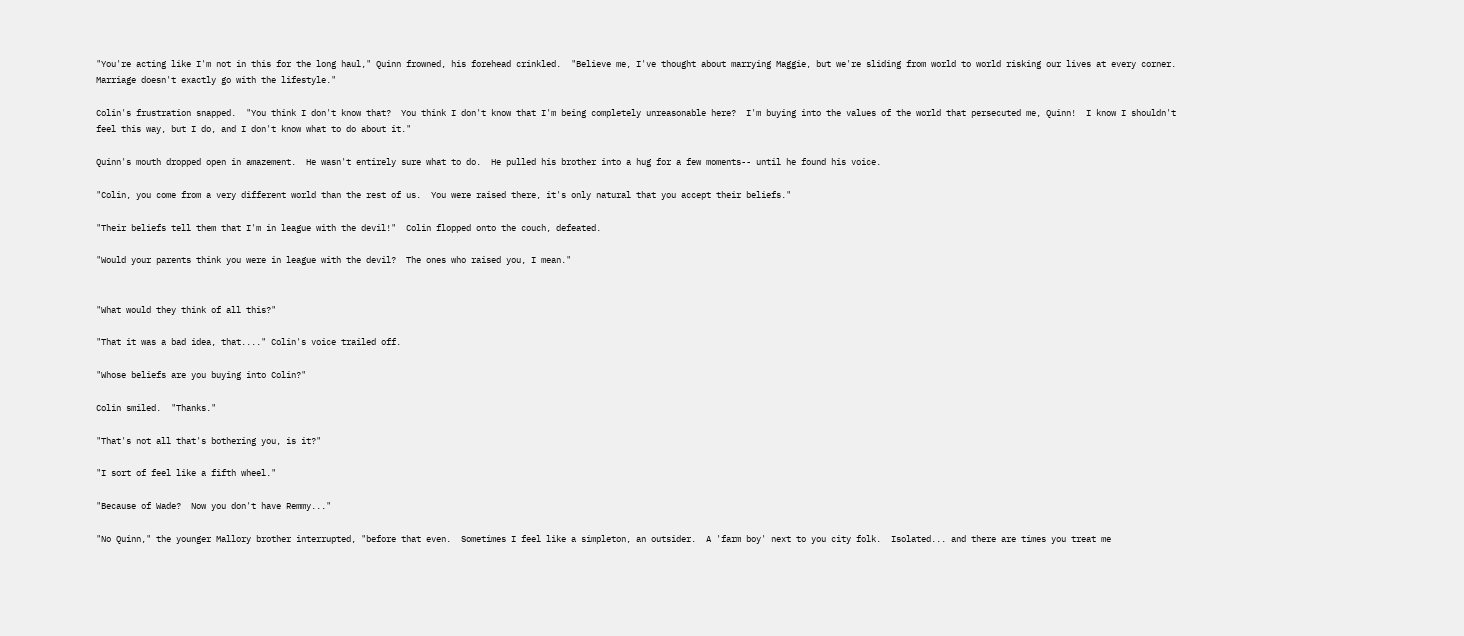"You're acting like I'm not in this for the long haul," Quinn frowned, his forehead crinkled.  "Believe me, I've thought about marrying Maggie, but we're sliding from world to world risking our lives at every corner.  Marriage doesn't exactly go with the lifestyle."

Colin's frustration snapped.  "You think I don't know that?  You think I don't know that I'm being completely unreasonable here?  I'm buying into the values of the world that persecuted me, Quinn!  I know I shouldn't feel this way, but I do, and I don't know what to do about it."

Quinn's mouth dropped open in amazement.  He wasn't entirely sure what to do.  He pulled his brother into a hug for a few moments-- until he found his voice.

"Colin, you come from a very different world than the rest of us.  You were raised there, it's only natural that you accept their beliefs."

"Their beliefs tell them that I'm in league with the devil!"  Colin flopped onto the couch, defeated.

"Would your parents think you were in league with the devil?  The ones who raised you, I mean."


"What would they think of all this?"

"That it was a bad idea, that...." Colin's voice trailed off.

"Whose beliefs are you buying into Colin?"

Colin smiled.  "Thanks."

"That's not all that's bothering you, is it?"

"I sort of feel like a fifth wheel."

"Because of Wade?  Now you don't have Remmy..."

"No Quinn," the younger Mallory brother interrupted, "before that even.  Sometimes I feel like a simpleton, an outsider.  A 'farm boy' next to you city folk.  Isolated... and there are times you treat me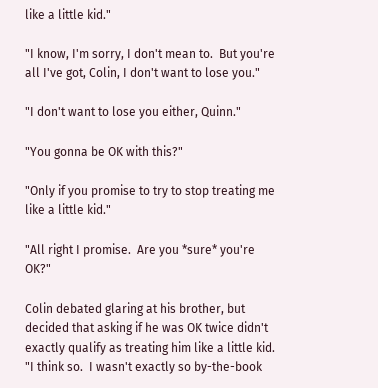like a little kid."

"I know, I'm sorry, I don't mean to.  But you're all I've got, Colin, I don't want to lose you."

"I don't want to lose you either, Quinn."

"You gonna be OK with this?"

"Only if you promise to try to stop treating me like a little kid."

"All right I promise.  Are you *sure* you're OK?"

Colin debated glaring at his brother, but decided that asking if he was OK twice didn't exactly qualify as treating him like a little kid.  "I think so.  I wasn't exactly so by-the-book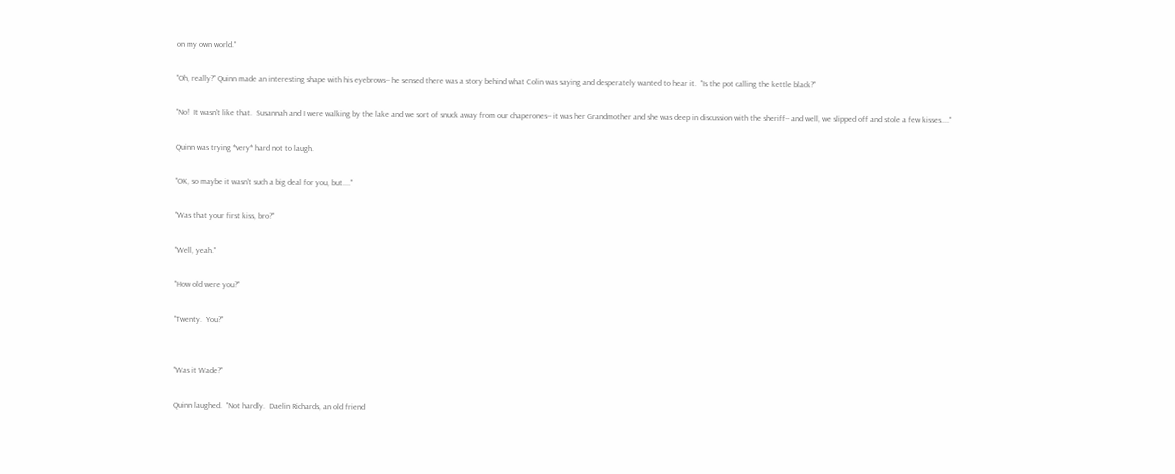on my own world."

"Oh, really?" Quinn made an interesting shape with his eyebrows-- he sensed there was a story behind what Colin was saying and desperately wanted to hear it.  "Is the pot calling the kettle black?"

"No!  It wasn't like that.  Susannah and I were walking by the lake and we sort of snuck away from our chaperones-- it was her Grandmother and she was deep in discussion with the sheriff-- and well, we slipped off and stole a few kisses...."

Quinn was trying *very* hard not to laugh.

"OK, so maybe it wasn't such a big deal for you, but...."

"Was that your first kiss, bro?"

"Well, yeah."

"How old were you?"

"Twenty.  You?"


"Was it Wade?"

Quinn laughed.  "Not hardly.  Daelin Richards, an old friend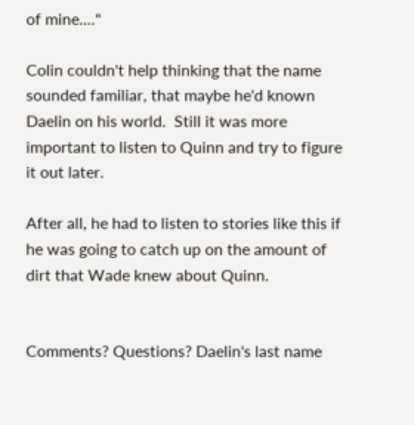of mine...."

Colin couldn't help thinking that the name sounded familiar, that maybe he'd known Daelin on his world.  Still it was more important to listen to Quinn and try to figure it out later.

After all, he had to listen to stories like this if he was going to catch up on the amount of dirt that Wade knew about Quinn.


Comments? Questions? Daelin's last name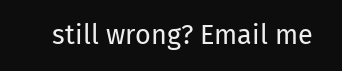still wrong? Email me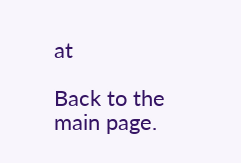at

Back to the main page.